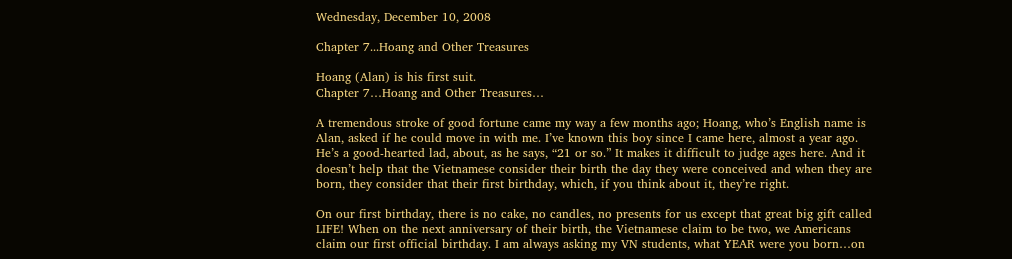Wednesday, December 10, 2008

Chapter 7...Hoang and Other Treasures

Hoang (Alan) is his first suit.
Chapter 7…Hoang and Other Treasures…

A tremendous stroke of good fortune came my way a few months ago; Hoang, who’s English name is Alan, asked if he could move in with me. I’ve known this boy since I came here, almost a year ago. He’s a good-hearted lad, about, as he says, “21 or so.” It makes it difficult to judge ages here. And it doesn’t help that the Vietnamese consider their birth the day they were conceived and when they are born, they consider that their first birthday, which, if you think about it, they’re right.

On our first birthday, there is no cake, no candles, no presents for us except that great big gift called LIFE! When on the next anniversary of their birth, the Vietnamese claim to be two, we Americans claim our first official birthday. I am always asking my VN students, what YEAR were you born…on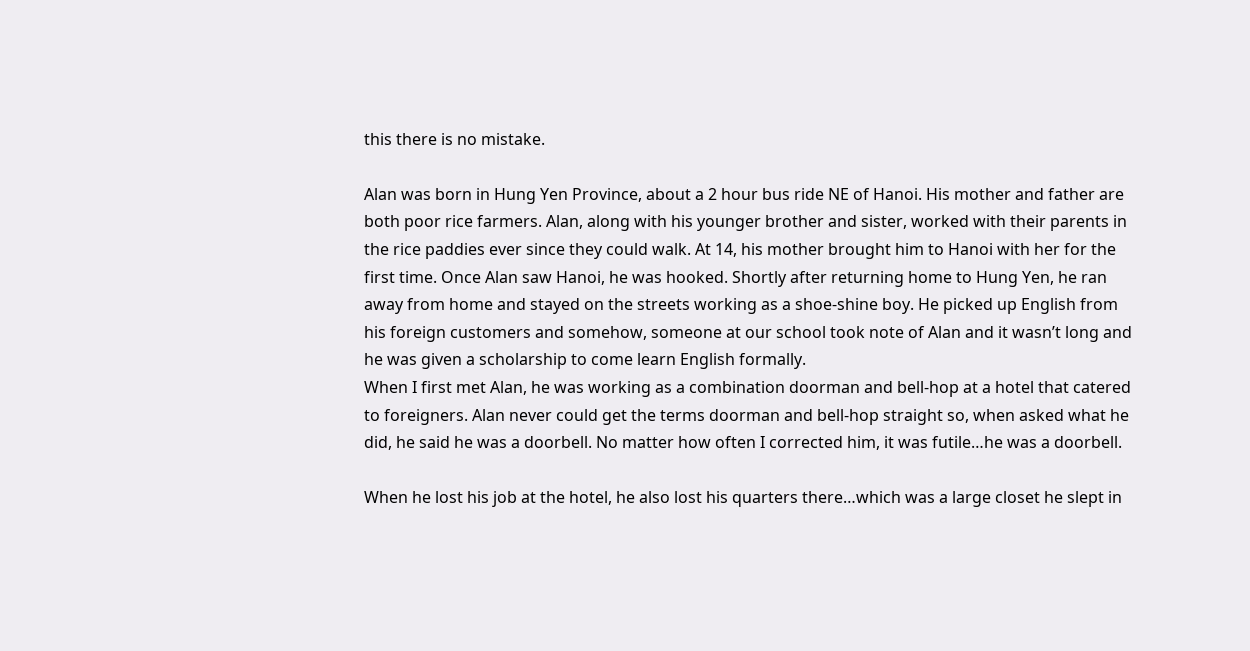this there is no mistake.

Alan was born in Hung Yen Province, about a 2 hour bus ride NE of Hanoi. His mother and father are both poor rice farmers. Alan, along with his younger brother and sister, worked with their parents in the rice paddies ever since they could walk. At 14, his mother brought him to Hanoi with her for the first time. Once Alan saw Hanoi, he was hooked. Shortly after returning home to Hung Yen, he ran away from home and stayed on the streets working as a shoe-shine boy. He picked up English from his foreign customers and somehow, someone at our school took note of Alan and it wasn’t long and he was given a scholarship to come learn English formally.
When I first met Alan, he was working as a combination doorman and bell-hop at a hotel that catered to foreigners. Alan never could get the terms doorman and bell-hop straight so, when asked what he did, he said he was a doorbell. No matter how often I corrected him, it was futile…he was a doorbell.

When he lost his job at the hotel, he also lost his quarters there…which was a large closet he slept in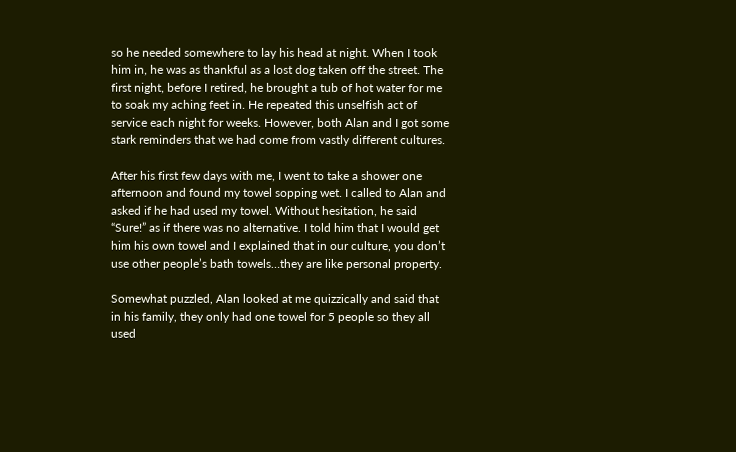so he needed somewhere to lay his head at night. When I took him in, he was as thankful as a lost dog taken off the street. The first night, before I retired, he brought a tub of hot water for me to soak my aching feet in. He repeated this unselfish act of service each night for weeks. However, both Alan and I got some stark reminders that we had come from vastly different cultures.

After his first few days with me, I went to take a shower one afternoon and found my towel sopping wet. I called to Alan and asked if he had used my towel. Without hesitation, he said “Sure!” as if there was no alternative. I told him that I would get him his own towel and I explained that in our culture, you don’t use other people’s bath towels…they are like personal property.

Somewhat puzzled, Alan looked at me quizzically and said that in his family, they only had one towel for 5 people so they all used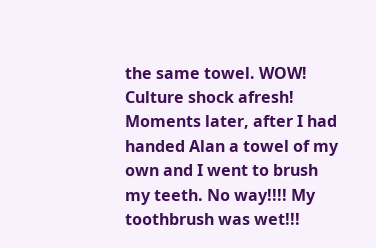the same towel. WOW! Culture shock afresh! Moments later, after I had handed Alan a towel of my own and I went to brush my teeth. No way!!!! My toothbrush was wet!!!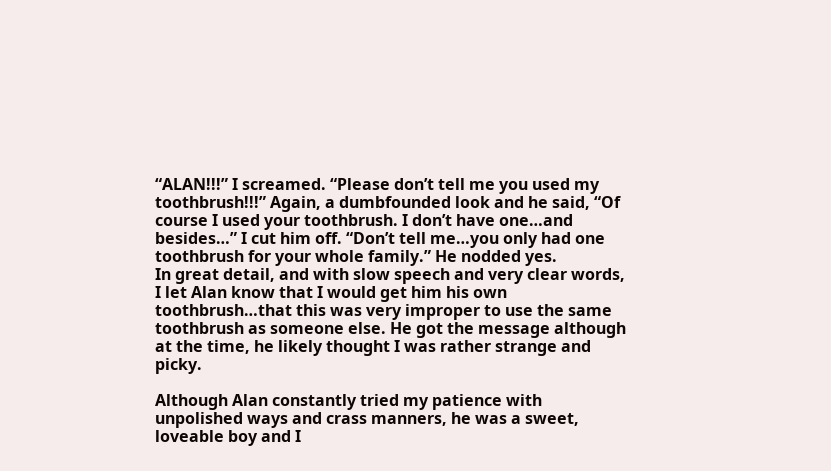“ALAN!!!” I screamed. “Please don’t tell me you used my toothbrush!!!” Again, a dumbfounded look and he said, “Of course I used your toothbrush. I don’t have one…and besides…” I cut him off. “Don’t tell me…you only had one toothbrush for your whole family.” He nodded yes.
In great detail, and with slow speech and very clear words, I let Alan know that I would get him his own toothbrush…that this was very improper to use the same toothbrush as someone else. He got the message although at the time, he likely thought I was rather strange and picky.

Although Alan constantly tried my patience with unpolished ways and crass manners, he was a sweet, loveable boy and I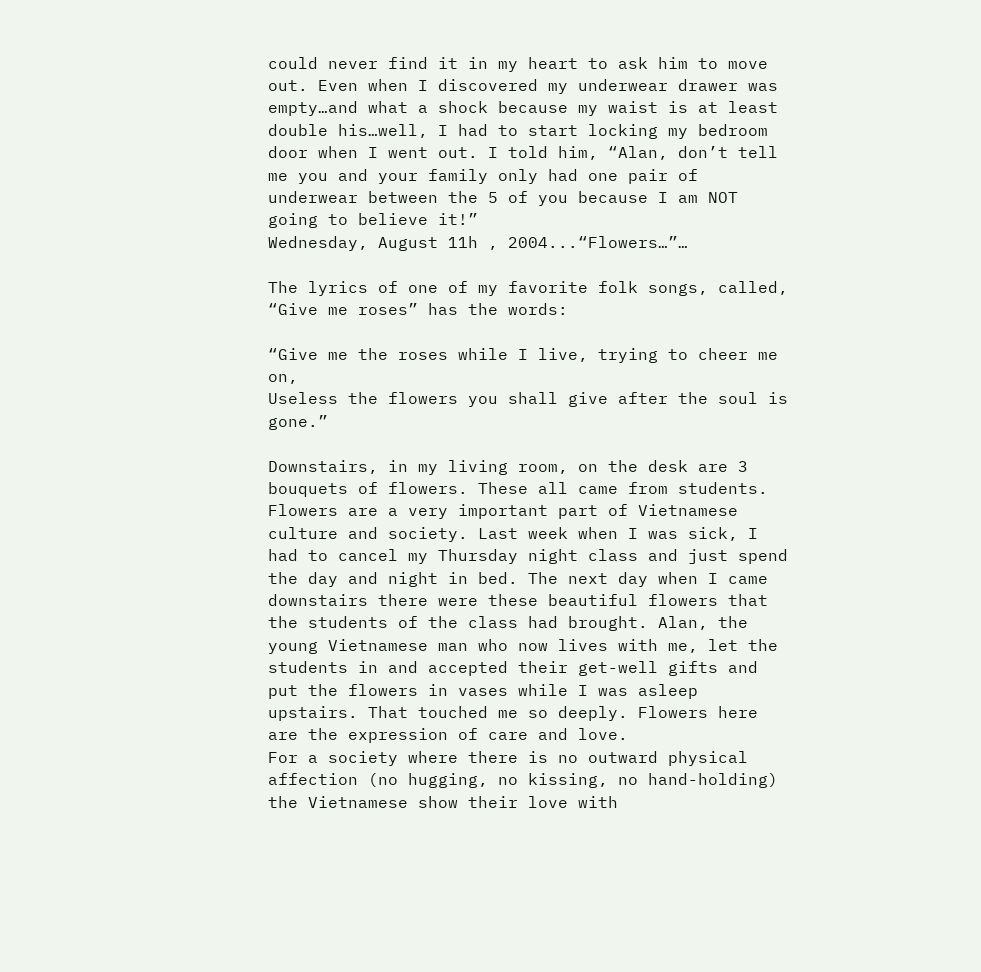could never find it in my heart to ask him to move out. Even when I discovered my underwear drawer was empty…and what a shock because my waist is at least double his…well, I had to start locking my bedroom door when I went out. I told him, “Alan, don’t tell me you and your family only had one pair of underwear between the 5 of you because I am NOT going to believe it!”
Wednesday, August 11h , 2004...“Flowers…”…

The lyrics of one of my favorite folk songs, called, “Give me roses” has the words:

“Give me the roses while I live, trying to cheer me on,
Useless the flowers you shall give after the soul is gone.”

Downstairs, in my living room, on the desk are 3 bouquets of flowers. These all came from students. Flowers are a very important part of Vietnamese culture and society. Last week when I was sick, I had to cancel my Thursday night class and just spend the day and night in bed. The next day when I came downstairs there were these beautiful flowers that the students of the class had brought. Alan, the young Vietnamese man who now lives with me, let the students in and accepted their get-well gifts and put the flowers in vases while I was asleep upstairs. That touched me so deeply. Flowers here are the expression of care and love.
For a society where there is no outward physical affection (no hugging, no kissing, no hand-holding) the Vietnamese show their love with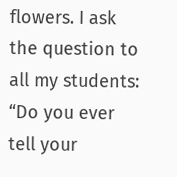flowers. I ask the question to all my students: “Do you ever tell your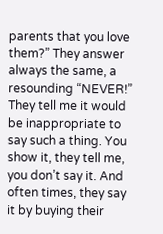parents that you love them?” They answer always the same, a resounding “NEVER!” They tell me it would be inappropriate to say such a thing. You show it, they tell me, you don’t say it. And often times, they say it by buying their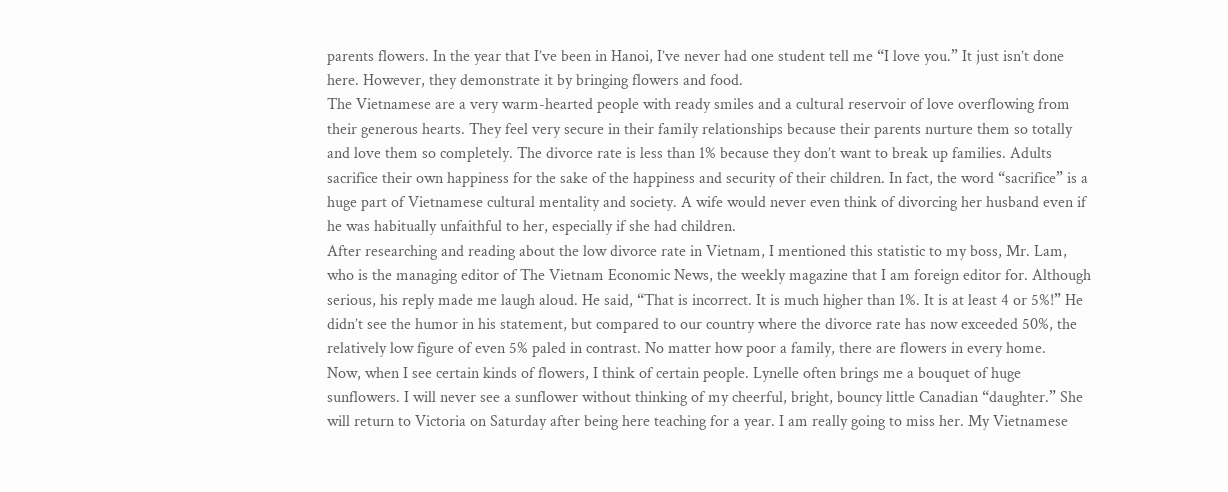parents flowers. In the year that I’ve been in Hanoi, I’ve never had one student tell me “I love you.” It just isn’t done here. However, they demonstrate it by bringing flowers and food.
The Vietnamese are a very warm-hearted people with ready smiles and a cultural reservoir of love overflowing from their generous hearts. They feel very secure in their family relationships because their parents nurture them so totally and love them so completely. The divorce rate is less than 1% because they don’t want to break up families. Adults sacrifice their own happiness for the sake of the happiness and security of their children. In fact, the word “sacrifice” is a huge part of Vietnamese cultural mentality and society. A wife would never even think of divorcing her husband even if he was habitually unfaithful to her, especially if she had children.
After researching and reading about the low divorce rate in Vietnam, I mentioned this statistic to my boss, Mr. Lam, who is the managing editor of The Vietnam Economic News, the weekly magazine that I am foreign editor for. Although serious, his reply made me laugh aloud. He said, “That is incorrect. It is much higher than 1%. It is at least 4 or 5%!” He didn’t see the humor in his statement, but compared to our country where the divorce rate has now exceeded 50%, the relatively low figure of even 5% paled in contrast. No matter how poor a family, there are flowers in every home.
Now, when I see certain kinds of flowers, I think of certain people. Lynelle often brings me a bouquet of huge sunflowers. I will never see a sunflower without thinking of my cheerful, bright, bouncy little Canadian “daughter.” She will return to Victoria on Saturday after being here teaching for a year. I am really going to miss her. My Vietnamese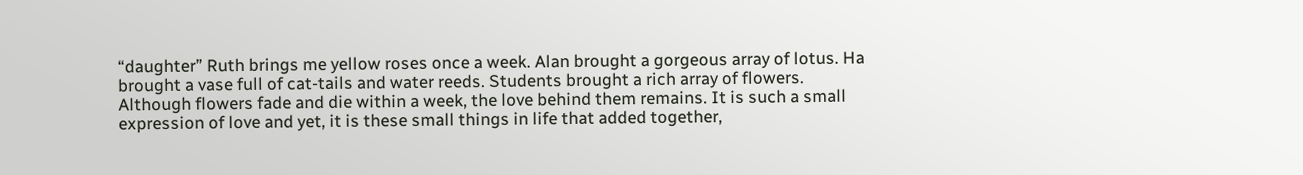“daughter” Ruth brings me yellow roses once a week. Alan brought a gorgeous array of lotus. Ha brought a vase full of cat-tails and water reeds. Students brought a rich array of flowers.
Although flowers fade and die within a week, the love behind them remains. It is such a small expression of love and yet, it is these small things in life that added together,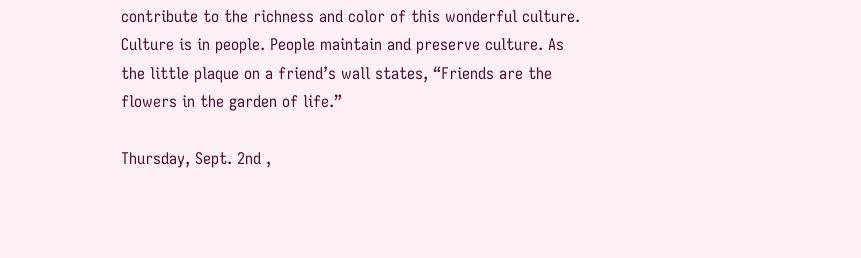contribute to the richness and color of this wonderful culture. Culture is in people. People maintain and preserve culture. As the little plaque on a friend’s wall states, “Friends are the flowers in the garden of life.”

Thursday, Sept. 2nd ,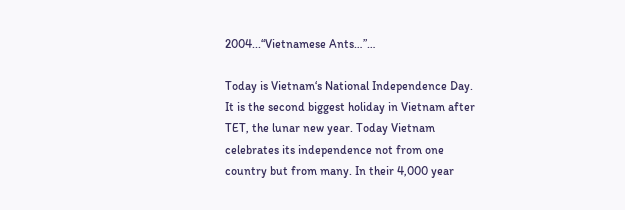2004...“Vietnamese Ants…”…

Today is Vietnam‘s National Independence Day. It is the second biggest holiday in Vietnam after TET, the lunar new year. Today Vietnam celebrates its independence not from one country but from many. In their 4,000 year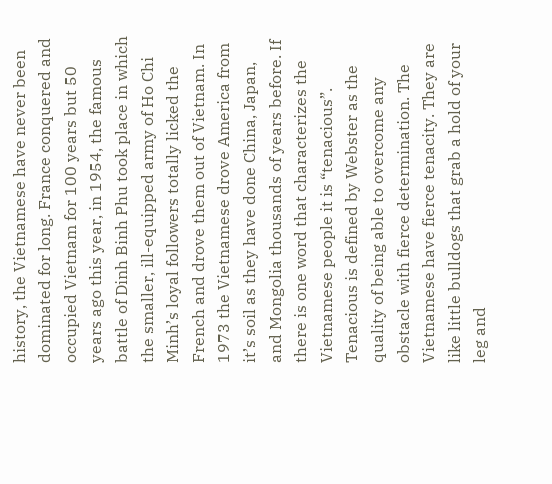history, the Vietnamese have never been dominated for long. France conquered and occupied Vietnam for 100 years but 50 years ago this year, in 1954, the famous battle of Dinh Binh Phu took place in which the smaller, ill-equipped army of Ho Chi Minh’s loyal followers totally licked the French and drove them out of Vietnam. In 1973 the Vietnamese drove America from it’s soil as they have done China, Japan, and Mongolia thousands of years before. If there is one word that characterizes the Vietnamese people it is “tenacious”. Tenacious is defined by Webster as the quality of being able to overcome any obstacle with fierce determination. The Vietnamese have fierce tenacity. They are like little bulldogs that grab a hold of your leg and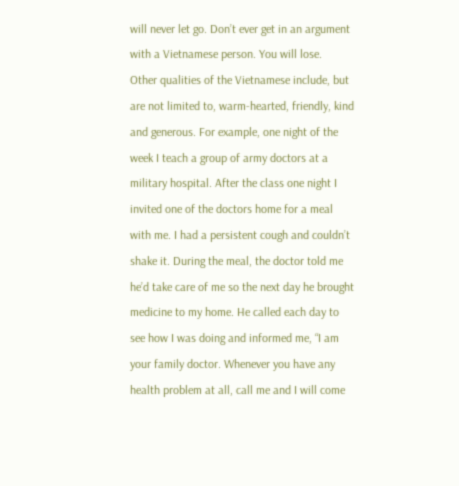will never let go. Don’t ever get in an argument with a Vietnamese person. You will lose.
Other qualities of the Vietnamese include, but are not limited to, warm-hearted, friendly, kind and generous. For example, one night of the week I teach a group of army doctors at a military hospital. After the class one night I invited one of the doctors home for a meal with me. I had a persistent cough and couldn’t shake it. During the meal, the doctor told me he’d take care of me so the next day he brought medicine to my home. He called each day to see how I was doing and informed me, “I am your family doctor. Whenever you have any health problem at all, call me and I will come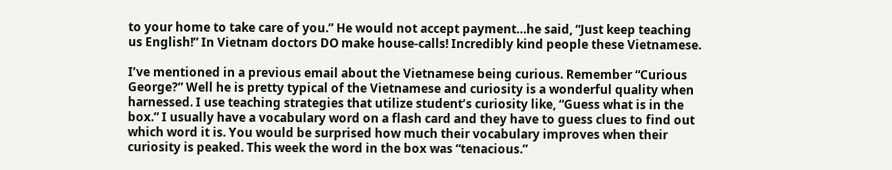to your home to take care of you.” He would not accept payment…he said, “Just keep teaching us English!” In Vietnam doctors DO make house-calls! Incredibly kind people these Vietnamese.

I’ve mentioned in a previous email about the Vietnamese being curious. Remember “Curious George?” Well he is pretty typical of the Vietnamese and curiosity is a wonderful quality when harnessed. I use teaching strategies that utilize student’s curiosity like, “Guess what is in the box.” I usually have a vocabulary word on a flash card and they have to guess clues to find out which word it is. You would be surprised how much their vocabulary improves when their curiosity is peaked. This week the word in the box was “tenacious.”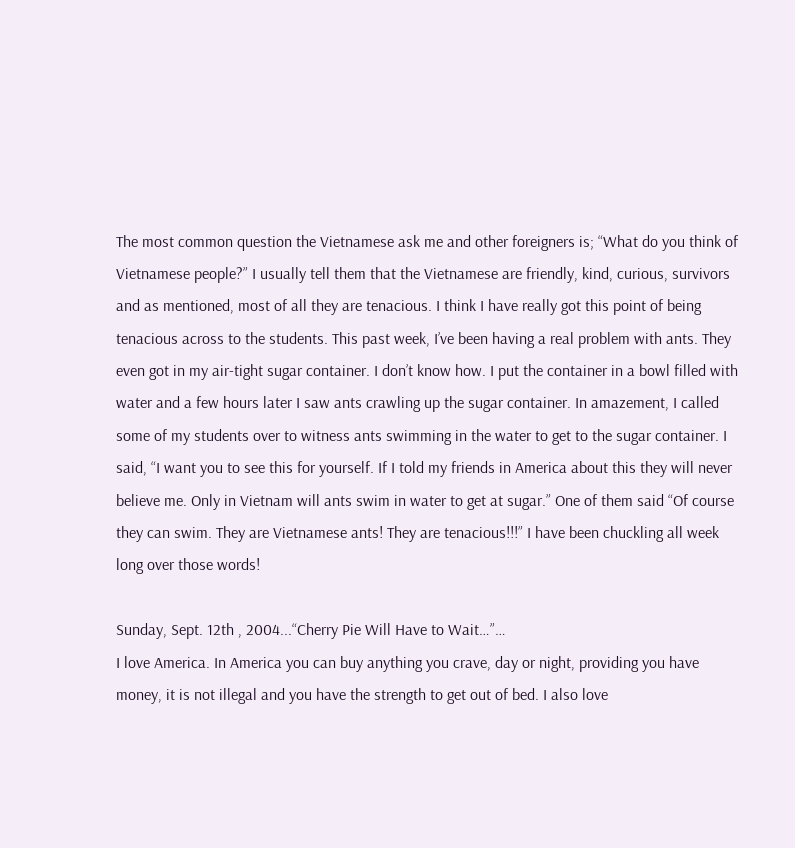The most common question the Vietnamese ask me and other foreigners is; “What do you think of Vietnamese people?” I usually tell them that the Vietnamese are friendly, kind, curious, survivors and as mentioned, most of all they are tenacious. I think I have really got this point of being tenacious across to the students. This past week, I’ve been having a real problem with ants. They even got in my air-tight sugar container. I don’t know how. I put the container in a bowl filled with water and a few hours later I saw ants crawling up the sugar container. In amazement, I called some of my students over to witness ants swimming in the water to get to the sugar container. I said, “I want you to see this for yourself. If I told my friends in America about this they will never believe me. Only in Vietnam will ants swim in water to get at sugar.” One of them said “Of course they can swim. They are Vietnamese ants! They are tenacious!!!” I have been chuckling all week long over those words!

Sunday, Sept. 12th , 2004...“Cherry Pie Will Have to Wait…”…
I love America. In America you can buy anything you crave, day or night, providing you have money, it is not illegal and you have the strength to get out of bed. I also love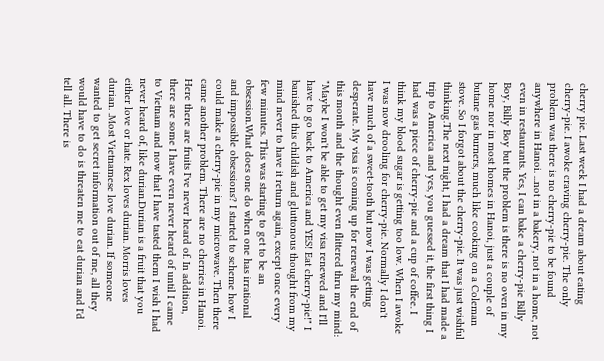cherry pie. Last week I had a dream about eating cherry-pie. I awoke craving cherry-pie. The only problem was there is no cherry-pie to be found anywhere in Hanoi. ...not in a bakery, not in a home, not even in restaurants. Yes, I can bake a cherry-pie Billy Boy, Billy Boy but the problem is there is no oven in my home nor in most homes in Hanoi, just a couple of butane gas burners, much like cooking on a Coleman stove. So I forgot about the cherry-pie. It was just wishful thinking.The next night, I had a dream that I had made a trip to America and yes, you guessed it, the first thing I had was a piece of cherry-pie and a cup of coffee. I think my blood sugar is getting too low. When I awoke I was now drooling for cherry-pie. Normally I don't have much of a sweet-tooth but now I was getting desperate. My visa is coming up for renewal the end of this month and the thought even flittered thru my mind: "Maybe I won't be able to get my visa renewed and I'll have to go back to America and YES! Eat cherry-pie!" I banished this childish and gluttonous thought from my mind never to have it return again, except once every few minutes. This was starting to get to be an obsession.What does one do when one has irrational and impossible obsessions? I started to scheme how I could make a cherry-pie in my microwave. Then there came another problem. There are no cherries in Hanoi. Here there are fruits I've never heard of. In addition, there are some I have even never heard of until I came to Vietnam and now that I have tasted them I wish I had never heard of, like durian.Durian is a fruit that you either love or hate. Rex loves durian. Morris loves durian. .Most Vietnamese love durian. If someone wanted to get secret information out of me, all they would have to do is threaten me to eat durian and I'd tell all. There is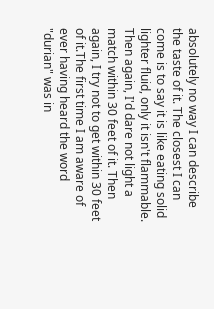absolutely no way I can describe the taste of it. The closest I can come is to say it is like eating solid lighter fluid, only it isn't flammable. Then again, I'd dare not light a match within 30 feet of it. Then again, I try not to get within 30 feet of it.The first time I am aware of ever having heard the word "durian" was in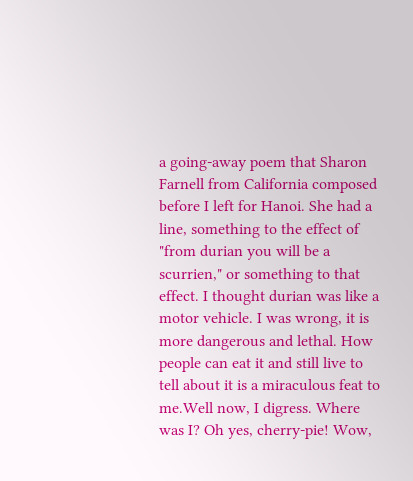a going-away poem that Sharon Farnell from California composed before I left for Hanoi. She had a line, something to the effect of "from durian you will be a scurrien," or something to that effect. I thought durian was like a motor vehicle. I was wrong, it is more dangerous and lethal. How people can eat it and still live to tell about it is a miraculous feat to me.Well now, I digress. Where was I? Oh yes, cherry-pie! Wow,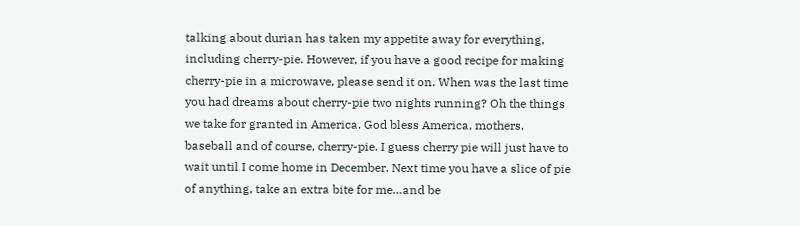talking about durian has taken my appetite away for everything, including cherry-pie. However, if you have a good recipe for making cherry-pie in a microwave, please send it on. When was the last time you had dreams about cherry-pie two nights running? Oh the things we take for granted in America. God bless America, mothers, baseball and of course, cherry-pie. I guess cherry pie will just have to wait until I come home in December. Next time you have a slice of pie of anything, take an extra bite for me…and be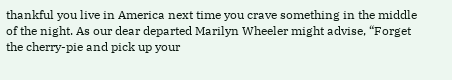thankful you live in America next time you crave something in the middle of the night. As our dear departed Marilyn Wheeler might advise, “Forget the cherry-pie and pick up your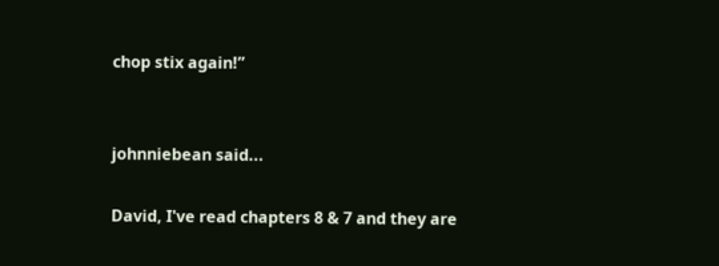chop stix again!”


johnniebean said...

David, I've read chapters 8 & 7 and they are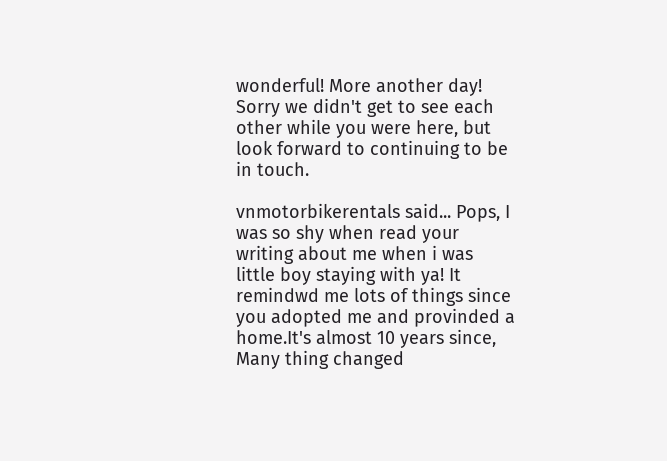wonderful! More another day! Sorry we didn't get to see each other while you were here, but look forward to continuing to be in touch.

vnmotorbikerentals said... Pops, I was so shy when read your writing about me when i was little boy staying with ya! It remindwd me lots of things since you adopted me and provinded a home.It's almost 10 years since, Many thing changed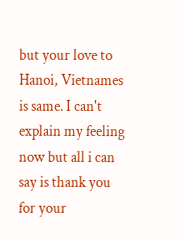but your love to Hanoi, Vietnames is same. I can't explain my feeling now but all i can say is thank you for your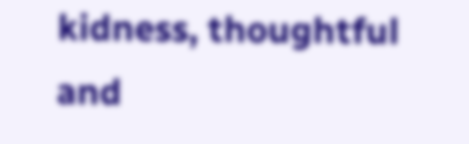kidness, thoughtful and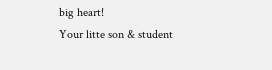big heart!
Your litte son & student